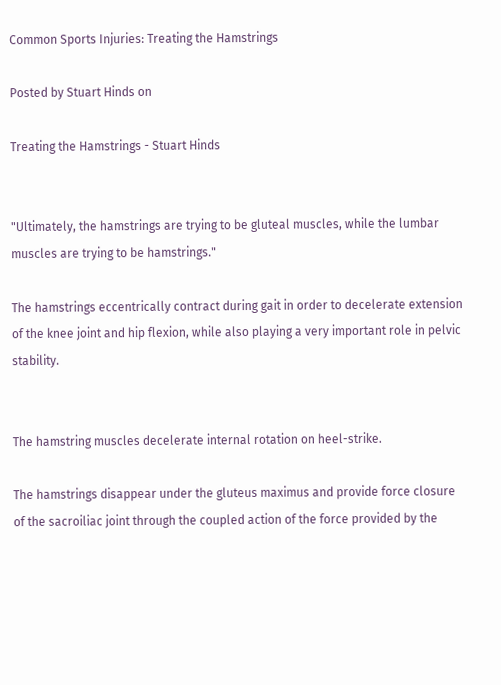Common Sports Injuries: Treating the Hamstrings

Posted by Stuart Hinds on

Treating the Hamstrings - Stuart Hinds


"Ultimately, the hamstrings are trying to be gluteal muscles, while the lumbar muscles are trying to be hamstrings."

The hamstrings eccentrically contract during gait in order to decelerate extension of the knee joint and hip flexion, while also playing a very important role in pelvic stability.


The hamstring muscles decelerate internal rotation on heel-strike.

The hamstrings disappear under the gluteus maximus and provide force closure of the sacroiliac joint through the coupled action of the force provided by the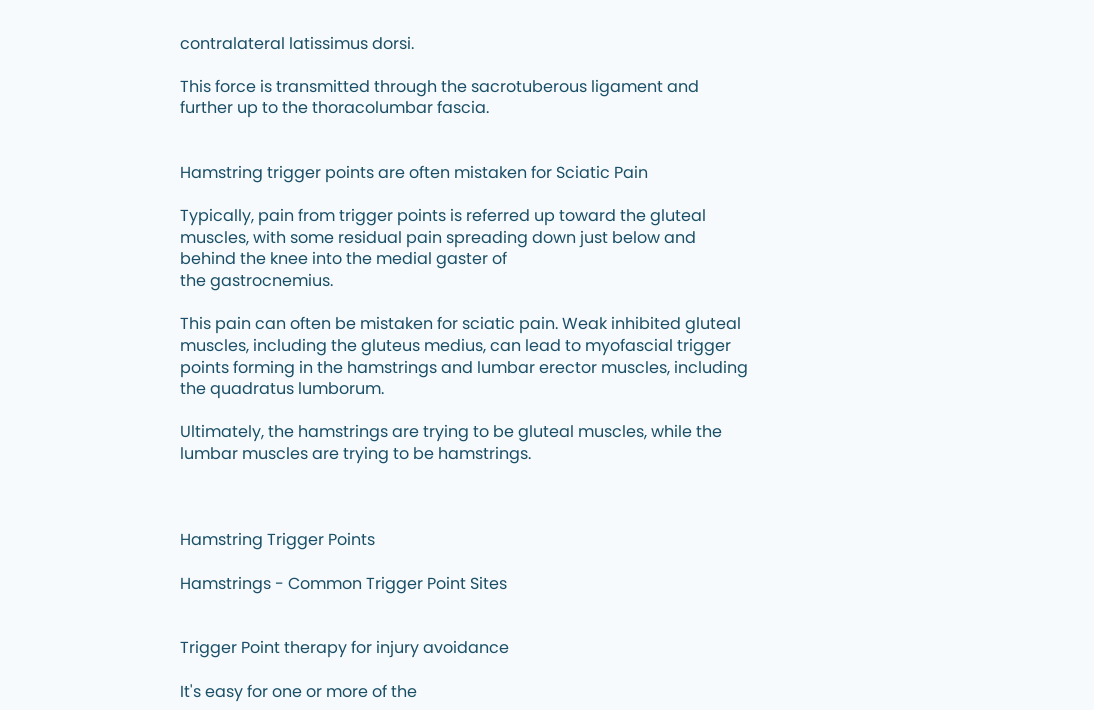contralateral latissimus dorsi.

This force is transmitted through the sacrotuberous ligament and further up to the thoracolumbar fascia.


Hamstring trigger points are often mistaken for Sciatic Pain

Typically, pain from trigger points is referred up toward the gluteal muscles, with some residual pain spreading down just below and behind the knee into the medial gaster of
the gastrocnemius.

This pain can often be mistaken for sciatic pain. Weak inhibited gluteal muscles, including the gluteus medius, can lead to myofascial trigger points forming in the hamstrings and lumbar erector muscles, including the quadratus lumborum.

Ultimately, the hamstrings are trying to be gluteal muscles, while the lumbar muscles are trying to be hamstrings.



Hamstring Trigger Points

Hamstrings - Common Trigger Point Sites


Trigger Point therapy for injury avoidance

It's easy for one or more of the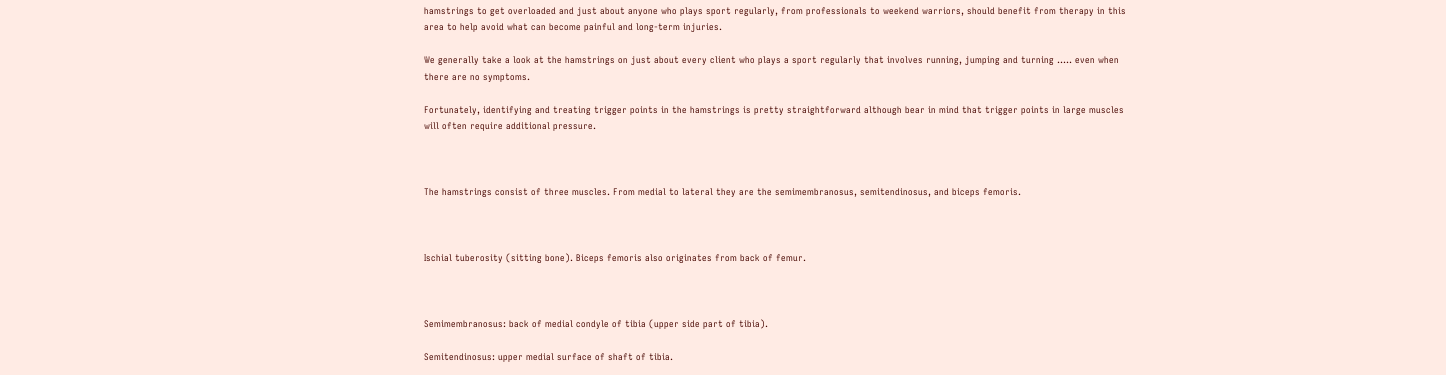hamstrings to get overloaded and just about anyone who plays sport regularly, from professionals to weekend warriors, should benefit from therapy in this area to help avoid what can become painful and long-term injuries.

We generally take a look at the hamstrings on just about every client who plays a sport regularly that involves running, jumping and turning ..... even when there are no symptoms.

Fortunately, identifying and treating trigger points in the hamstrings is pretty straightforward although bear in mind that trigger points in large muscles will often require additional pressure.



The hamstrings consist of three muscles. From medial to lateral they are the semimembranosus, semitendinosus, and biceps femoris.



Ischial tuberosity (sitting bone). Biceps femoris also originates from back of femur.



Semimembranosus: back of medial condyle of tibia (upper side part of tibia).

Semitendinosus: upper medial surface of shaft of tibia.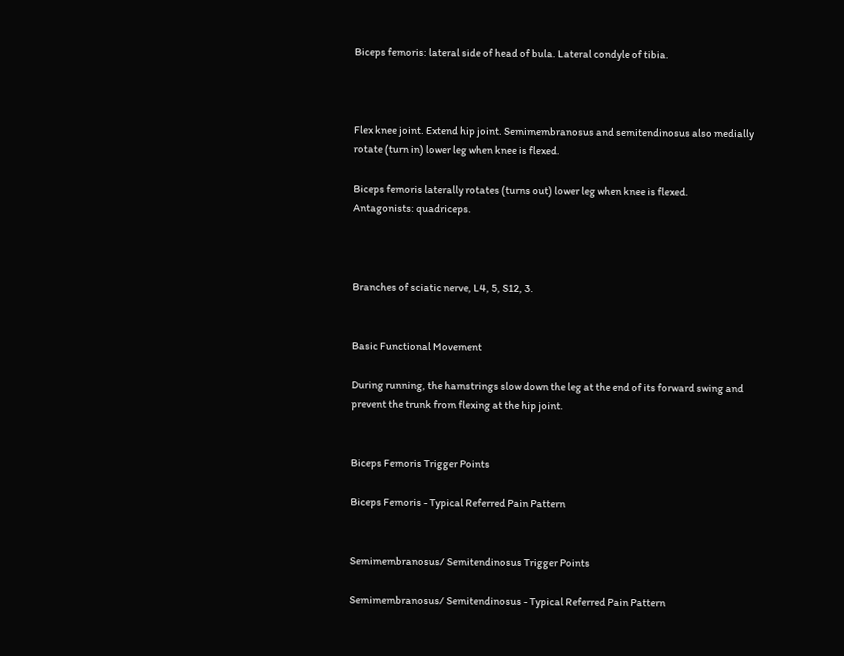Biceps femoris: lateral side of head of bula. Lateral condyle of tibia.



Flex knee joint. Extend hip joint. Semimembranosus and semitendinosus also medially rotate (turn in) lower leg when knee is flexed.

Biceps femoris laterally rotates (turns out) lower leg when knee is flexed.
Antagonists: quadriceps.



Branches of sciatic nerve, L4, 5, S12, 3.


Basic Functional Movement

During running, the hamstrings slow down the leg at the end of its forward swing and prevent the trunk from flexing at the hip joint.


Biceps Femoris Trigger Points

Biceps Femoris - Typical Referred Pain Pattern


Semimembranosus/ Semitendinosus Trigger Points

Semimembranosus/ Semitendinosus - Typical Referred Pain Pattern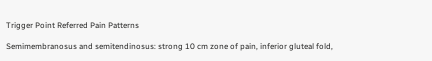Trigger Point Referred Pain Patterns

Semimembranosus and semitendinosus: strong 10 cm zone of pain, inferior gluteal fold,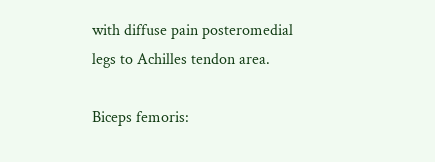with diffuse pain posteromedial legs to Achilles tendon area.

Biceps femoris: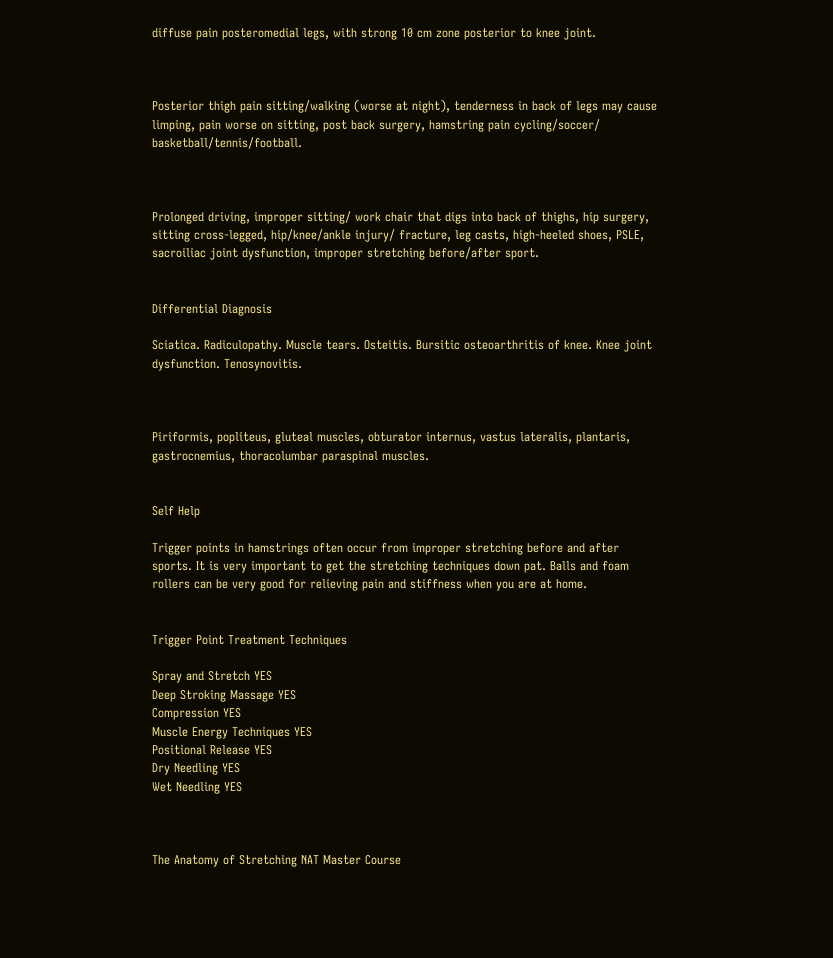diffuse pain posteromedial legs, with strong 10 cm zone posterior to knee joint.



Posterior thigh pain sitting/walking (worse at night), tenderness in back of legs may cause limping, pain worse on sitting, post back surgery, hamstring pain cycling/soccer/ basketball/tennis/football.



Prolonged driving, improper sitting/ work chair that digs into back of thighs, hip surgery, sitting cross-legged, hip/knee/ankle injury/ fracture, leg casts, high-heeled shoes, PSLE, sacroiliac joint dysfunction, improper stretching before/after sport.


Differential Diagnosis

Sciatica. Radiculopathy. Muscle tears. Osteitis. Bursitic osteoarthritis of knee. Knee joint dysfunction. Tenosynovitis.



Piriformis, popliteus, gluteal muscles, obturator internus, vastus lateralis, plantaris, gastrocnemius, thoracolumbar paraspinal muscles.


Self Help

Trigger points in hamstrings often occur from improper stretching before and after sports. It is very important to get the stretching techniques down pat. Balls and foam rollers can be very good for relieving pain and stiffness when you are at home.


Trigger Point Treatment Techniques

Spray and Stretch YES
Deep Stroking Massage YES
Compression YES
Muscle Energy Techniques YES
Positional Release YES
Dry Needling YES
Wet Needling YES



The Anatomy of Stretching NAT Master Course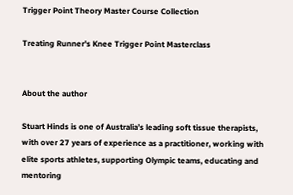Trigger Point Theory Master Course Collection

Treating Runner's Knee Trigger Point Masterclass


About the author

Stuart Hinds is one of Australia’s leading soft tissue therapists, with over 27 years of experience as a practitioner, working with elite sports athletes, supporting Olympic teams, educating and mentoring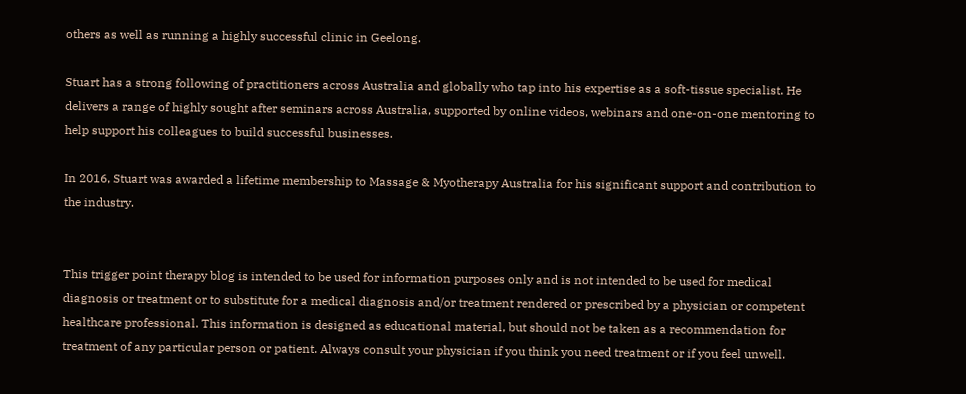others as well as running a highly successful clinic in Geelong.

Stuart has a strong following of practitioners across Australia and globally who tap into his expertise as a soft-tissue specialist. He delivers a range of highly sought after seminars across Australia, supported by online videos, webinars and one-on-one mentoring to help support his colleagues to build successful businesses.

In 2016, Stuart was awarded a lifetime membership to Massage & Myotherapy Australia for his significant support and contribution to the industry.


This trigger point therapy blog is intended to be used for information purposes only and is not intended to be used for medical diagnosis or treatment or to substitute for a medical diagnosis and/or treatment rendered or prescribed by a physician or competent healthcare professional. This information is designed as educational material, but should not be taken as a recommendation for treatment of any particular person or patient. Always consult your physician if you think you need treatment or if you feel unwell.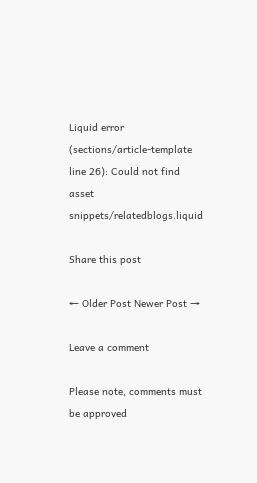Liquid error (sections/article-template line 26): Could not find asset snippets/relatedblogs.liquid

Share this post

← Older Post Newer Post →

Leave a comment

Please note, comments must be approved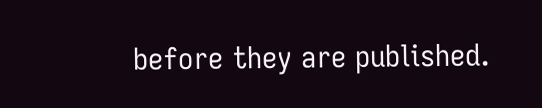before they are published.